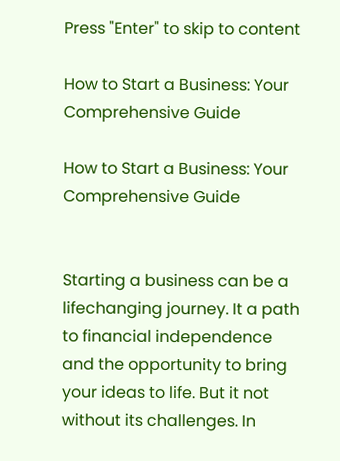Press "Enter" to skip to content

How to Start a Business: Your Comprehensive Guide

How to Start a Business: Your Comprehensive Guide


Starting a business can be a lifechanging journey. It a path to financial independence and the opportunity to bring your ideas to life. But it not without its challenges. In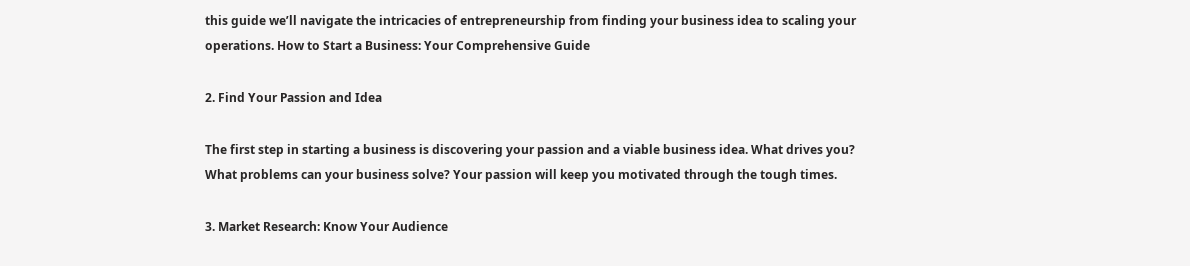this guide we’ll navigate the intricacies of entrepreneurship from finding your business idea to scaling your operations. How to Start a Business: Your Comprehensive Guide

2. Find Your Passion and Idea

The first step in starting a business is discovering your passion and a viable business idea. What drives you? What problems can your business solve? Your passion will keep you motivated through the tough times.

3. Market Research: Know Your Audience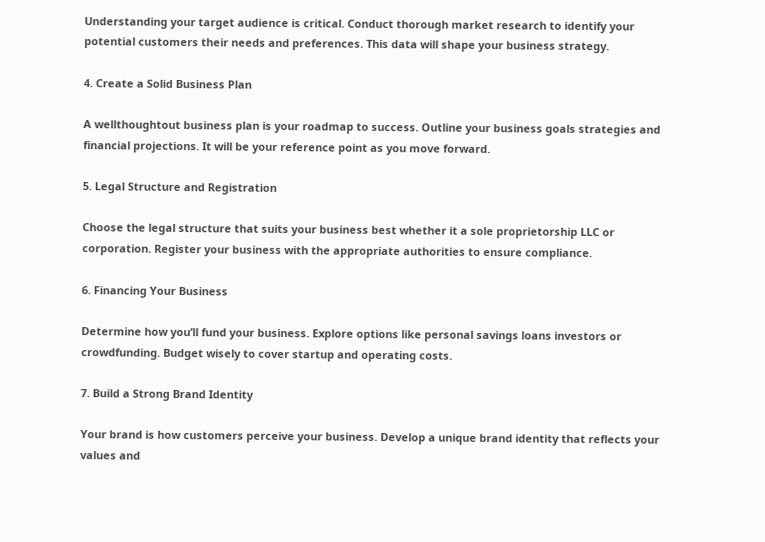Understanding your target audience is critical. Conduct thorough market research to identify your potential customers their needs and preferences. This data will shape your business strategy.

4. Create a Solid Business Plan

A wellthoughtout business plan is your roadmap to success. Outline your business goals strategies and financial projections. It will be your reference point as you move forward.

5. Legal Structure and Registration

Choose the legal structure that suits your business best whether it a sole proprietorship LLC or corporation. Register your business with the appropriate authorities to ensure compliance.

6. Financing Your Business

Determine how you’ll fund your business. Explore options like personal savings loans investors or crowdfunding. Budget wisely to cover startup and operating costs.

7. Build a Strong Brand Identity

Your brand is how customers perceive your business. Develop a unique brand identity that reflects your values and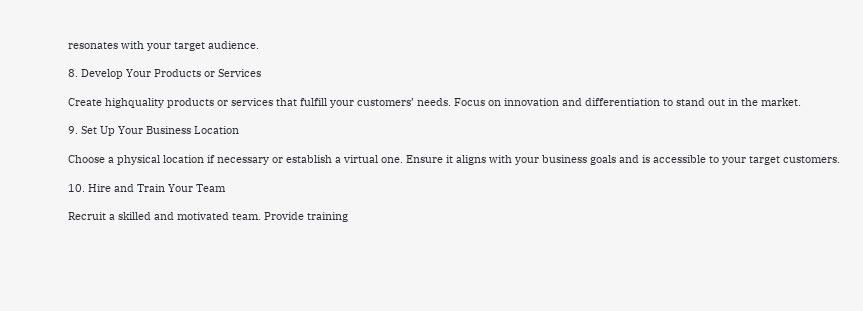resonates with your target audience.

8. Develop Your Products or Services

Create highquality products or services that fulfill your customers’ needs. Focus on innovation and differentiation to stand out in the market.

9. Set Up Your Business Location

Choose a physical location if necessary or establish a virtual one. Ensure it aligns with your business goals and is accessible to your target customers.

10. Hire and Train Your Team

Recruit a skilled and motivated team. Provide training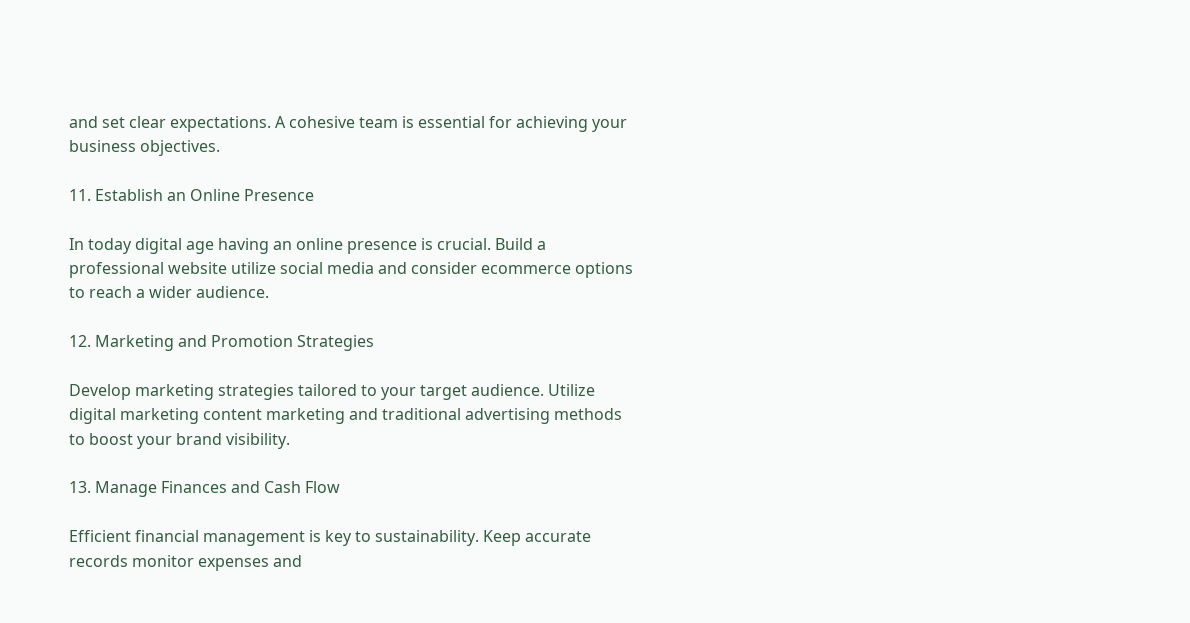and set clear expectations. A cohesive team is essential for achieving your business objectives.

11. Establish an Online Presence

In today digital age having an online presence is crucial. Build a professional website utilize social media and consider ecommerce options to reach a wider audience.

12. Marketing and Promotion Strategies

Develop marketing strategies tailored to your target audience. Utilize digital marketing content marketing and traditional advertising methods to boost your brand visibility.

13. Manage Finances and Cash Flow

Efficient financial management is key to sustainability. Keep accurate records monitor expenses and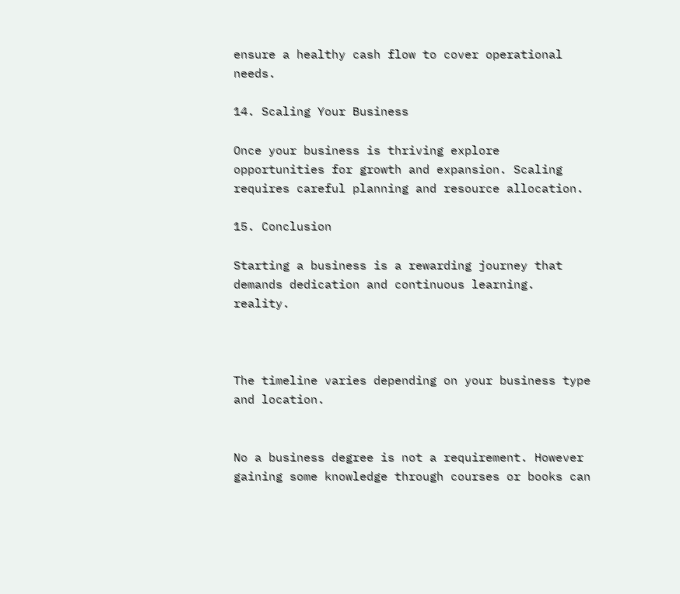ensure a healthy cash flow to cover operational needs.

14. Scaling Your Business

Once your business is thriving explore opportunities for growth and expansion. Scaling requires careful planning and resource allocation.

15. Conclusion

Starting a business is a rewarding journey that demands dedication and continuous learning. reality.



The timeline varies depending on your business type and location.


No a business degree is not a requirement. However gaining some knowledge through courses or books can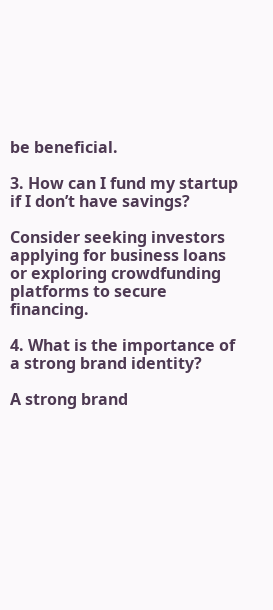be beneficial.

3. How can I fund my startup if I don’t have savings?

Consider seeking investors applying for business loans or exploring crowdfunding platforms to secure financing.

4. What is the importance of a strong brand identity?

A strong brand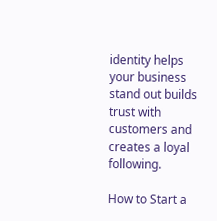identity helps your business stand out builds trust with customers and creates a loyal following.

How to Start a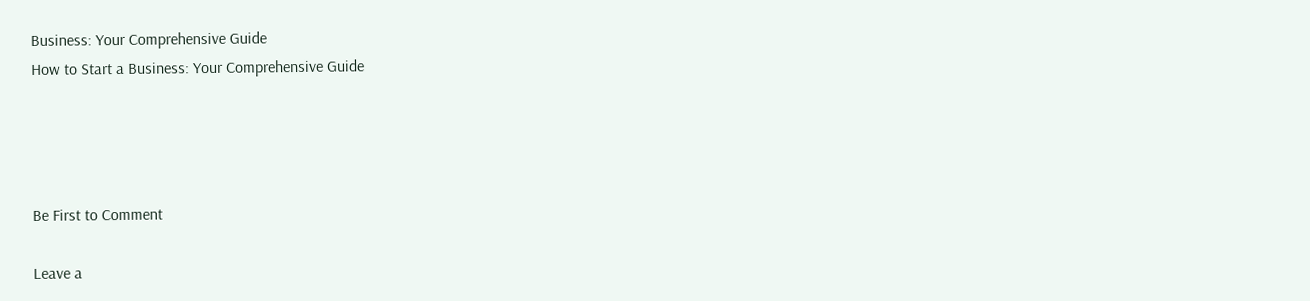Business: Your Comprehensive Guide
How to Start a Business: Your Comprehensive Guide




Be First to Comment

Leave a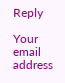Reply

Your email address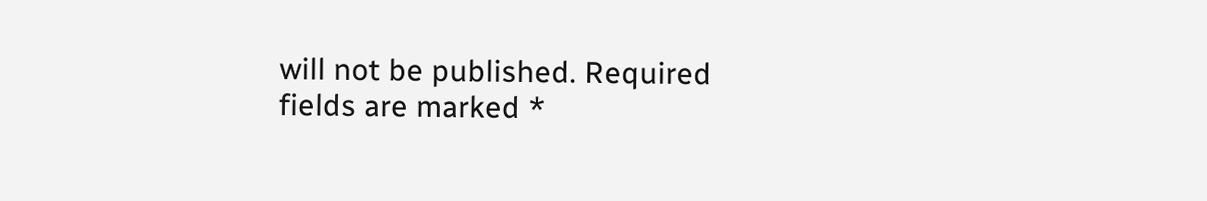will not be published. Required fields are marked *